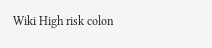Wiki High risk colon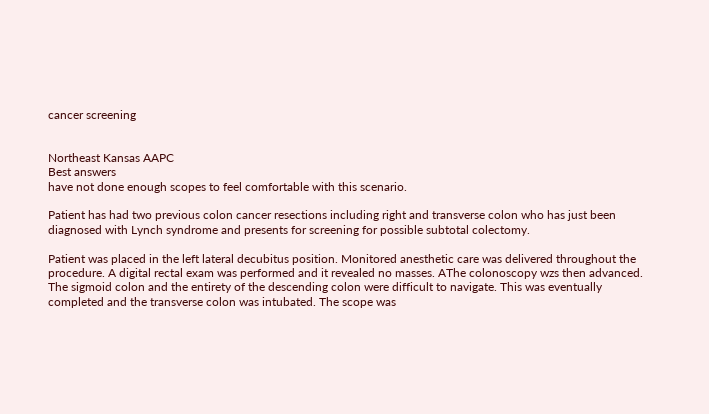cancer screening


Northeast Kansas AAPC
Best answers
have not done enough scopes to feel comfortable with this scenario.

Patient has had two previous colon cancer resections including right and transverse colon who has just been diagnosed with Lynch syndrome and presents for screening for possible subtotal colectomy.

Patient was placed in the left lateral decubitus position. Monitored anesthetic care was delivered throughout the procedure. A digital rectal exam was performed and it revealed no masses. AThe colonoscopy wzs then advanced. The sigmoid colon and the entirety of the descending colon were difficult to navigate. This was eventually completed and the transverse colon was intubated. The scope was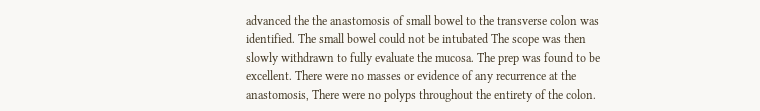advanced the the anastomosis of small bowel to the transverse colon was identified. The small bowel could not be intubated The scope was then slowly withdrawn to fully evaluate the mucosa. The prep was found to be excellent. There were no masses or evidence of any recurrence at the anastomosis, There were no polyps throughout the entirety of the colon.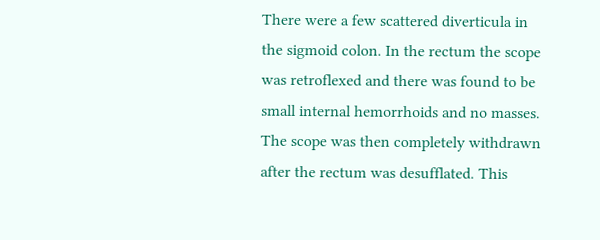There were a few scattered diverticula in the sigmoid colon. In the rectum the scope was retroflexed and there was found to be small internal hemorrhoids and no masses. The scope was then completely withdrawn after the rectum was desufflated. This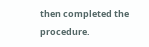then completed the procedure.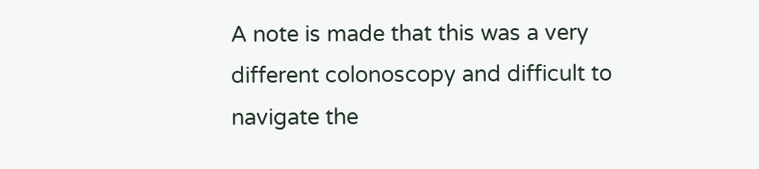A note is made that this was a very different colonoscopy and difficult to navigate the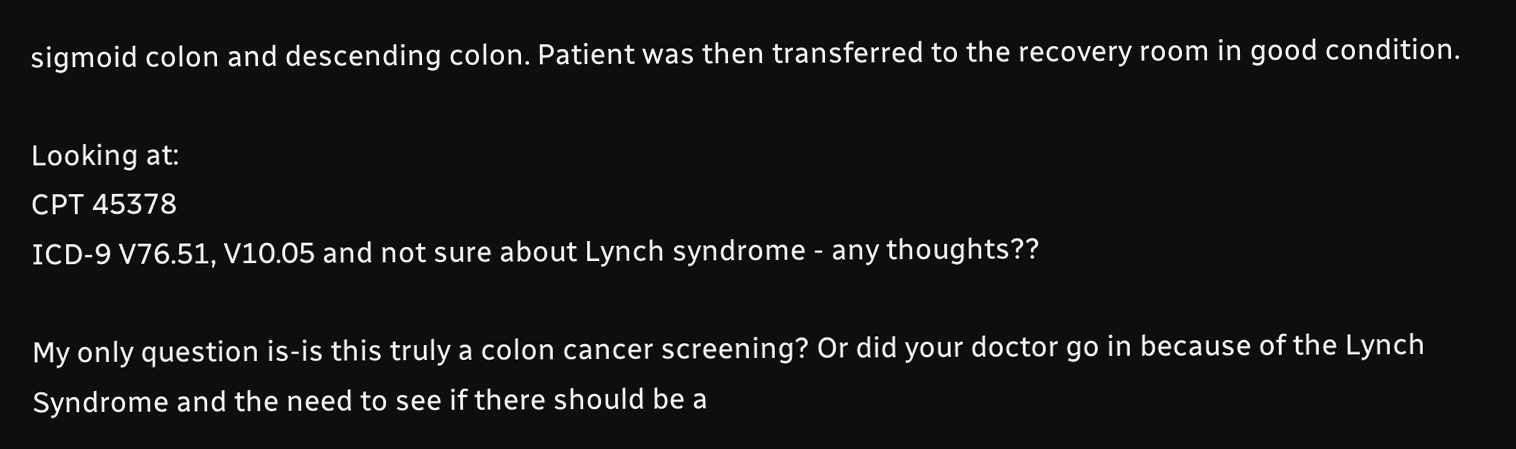sigmoid colon and descending colon. Patient was then transferred to the recovery room in good condition.

Looking at:
CPT 45378
ICD-9 V76.51, V10.05 and not sure about Lynch syndrome - any thoughts??

My only question is-is this truly a colon cancer screening? Or did your doctor go in because of the Lynch Syndrome and the need to see if there should be a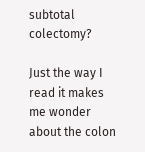subtotal colectomy?

Just the way I read it makes me wonder about the colon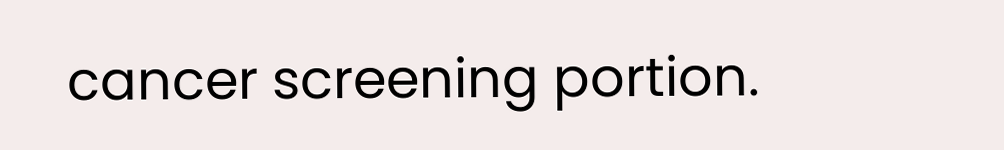cancer screening portion.